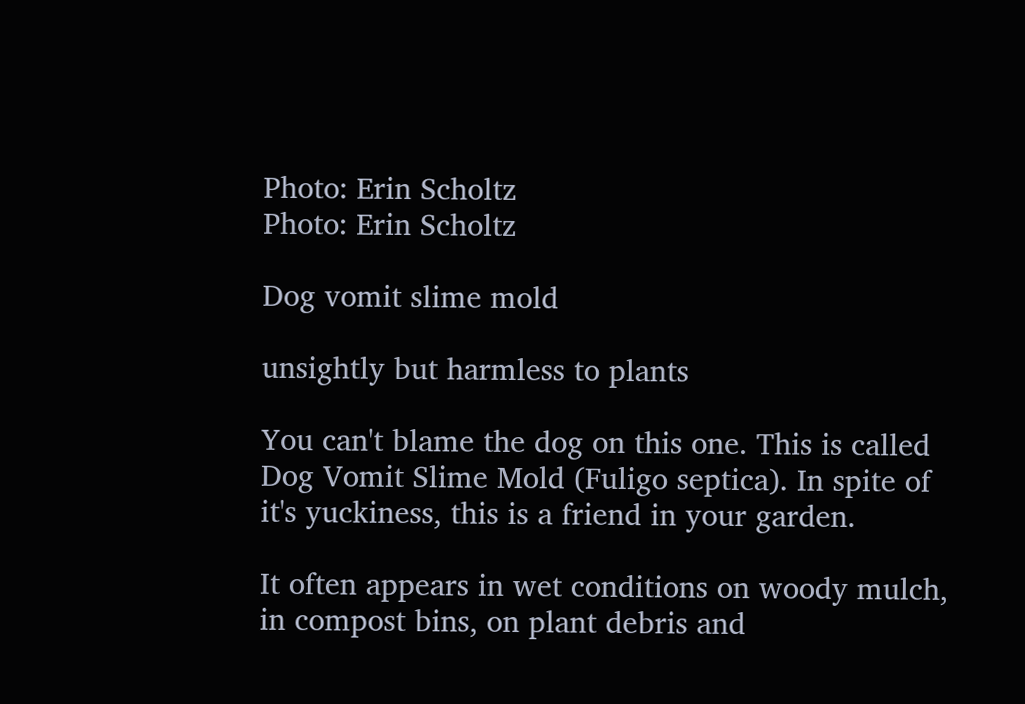Photo: Erin Scholtz
Photo: Erin Scholtz

Dog vomit slime mold

unsightly but harmless to plants

You can't blame the dog on this one. This is called Dog Vomit Slime Mold (Fuligo septica). In spite of it's yuckiness, this is a friend in your garden.

It often appears in wet conditions on woody mulch, in compost bins, on plant debris and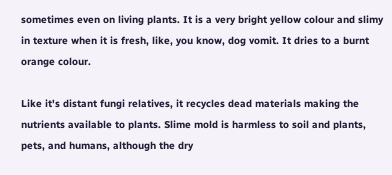sometimes even on living plants. It is a very bright yellow colour and slimy in texture when it is fresh, like, you know, dog vomit. It dries to a burnt orange colour.

Like it's distant fungi relatives, it recycles dead materials making the nutrients available to plants. Slime mold is harmless to soil and plants, pets, and humans, although the dry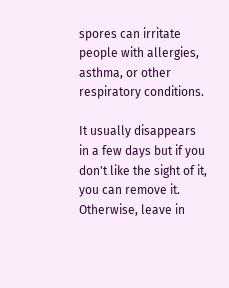spores can irritate people with allergies, asthma, or other respiratory conditions.

It usually disappears in a few days but if you don't like the sight of it, you can remove it. Otherwise, leave in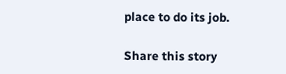place to do its job.

Share this story